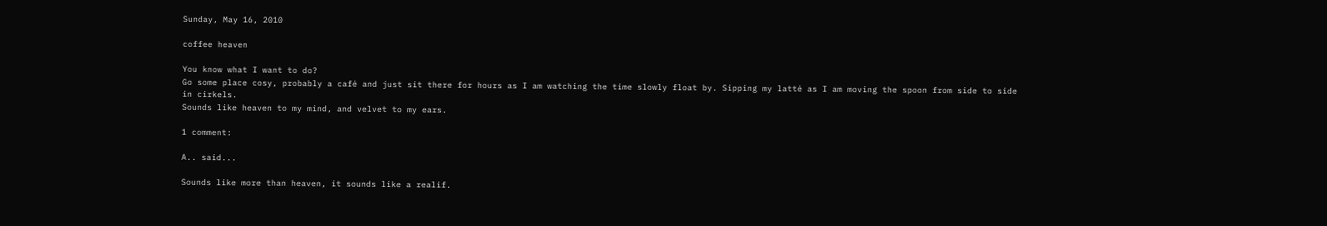Sunday, May 16, 2010

coffee heaven

You know what I want to do?
Go some place cosy, probably a café and just sit there for hours as I am watching the time slowly float by. Sipping my latté as I am moving the spoon from side to side in cirkels.
Sounds like heaven to my mind, and velvet to my ears.

1 comment:

A.. said...

Sounds like more than heaven, it sounds like a realif.